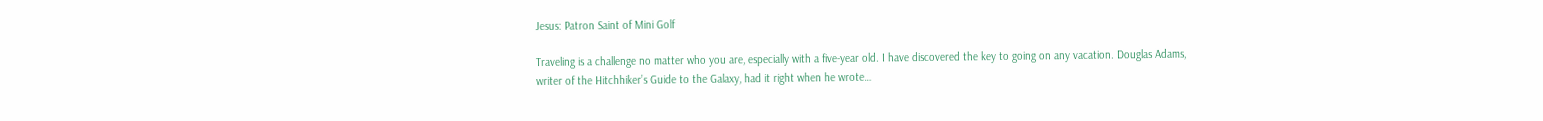Jesus: Patron Saint of Mini Golf

Traveling is a challenge no matter who you are, especially with a five-year old. I have discovered the key to going on any vacation. Douglas Adams, writer of the Hitchhiker’s Guide to the Galaxy, had it right when he wrote…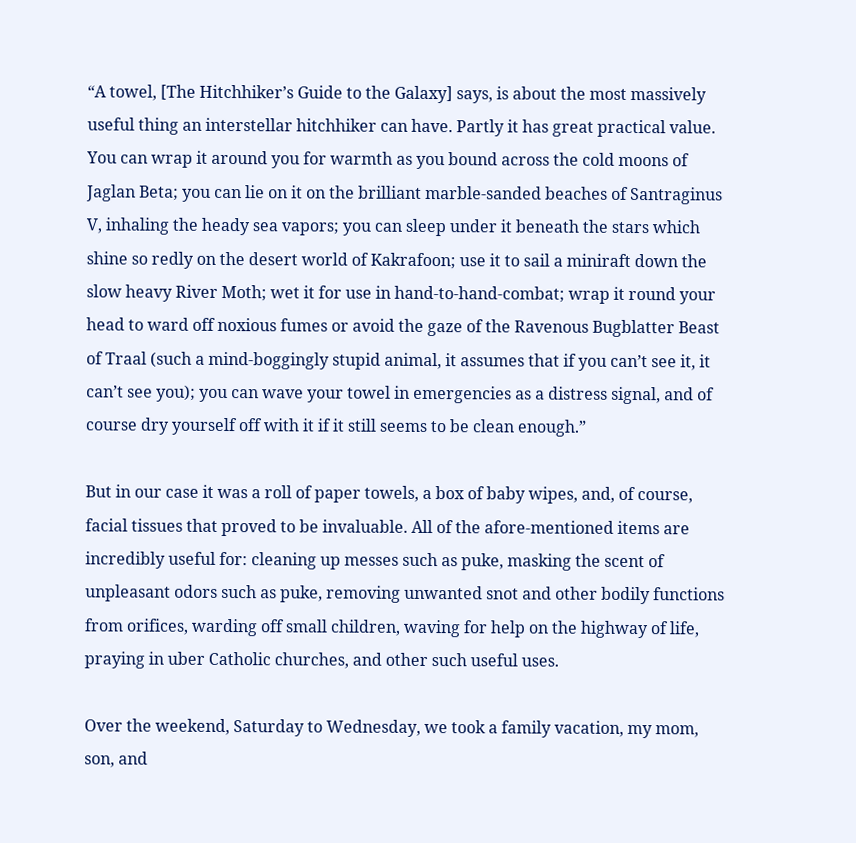“A towel, [The Hitchhiker’s Guide to the Galaxy] says, is about the most massively useful thing an interstellar hitchhiker can have. Partly it has great practical value. You can wrap it around you for warmth as you bound across the cold moons of Jaglan Beta; you can lie on it on the brilliant marble-sanded beaches of Santraginus V, inhaling the heady sea vapors; you can sleep under it beneath the stars which shine so redly on the desert world of Kakrafoon; use it to sail a miniraft down the slow heavy River Moth; wet it for use in hand-to-hand-combat; wrap it round your head to ward off noxious fumes or avoid the gaze of the Ravenous Bugblatter Beast of Traal (such a mind-boggingly stupid animal, it assumes that if you can’t see it, it can’t see you); you can wave your towel in emergencies as a distress signal, and of course dry yourself off with it if it still seems to be clean enough.”

But in our case it was a roll of paper towels, a box of baby wipes, and, of course, facial tissues that proved to be invaluable. All of the afore-mentioned items are incredibly useful for: cleaning up messes such as puke, masking the scent of unpleasant odors such as puke, removing unwanted snot and other bodily functions from orifices, warding off small children, waving for help on the highway of life, praying in uber Catholic churches, and other such useful uses.

Over the weekend, Saturday to Wednesday, we took a family vacation, my mom, son, and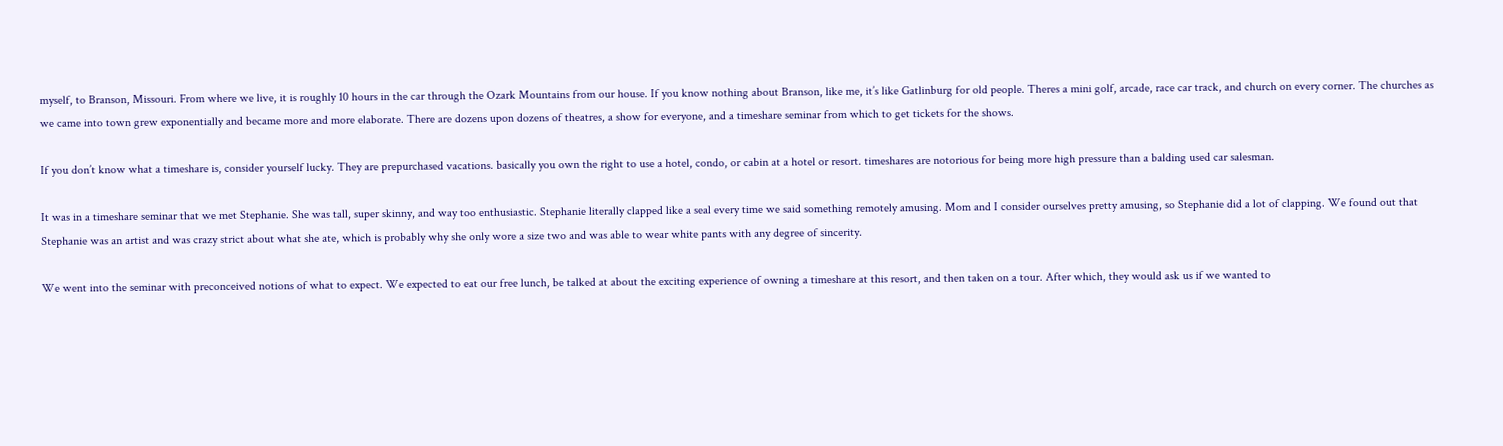myself, to Branson, Missouri. From where we live, it is roughly 10 hours in the car through the Ozark Mountains from our house. If you know nothing about Branson, like me, it’s like Gatlinburg for old people. Theres a mini golf, arcade, race car track, and church on every corner. The churches as we came into town grew exponentially and became more and more elaborate. There are dozens upon dozens of theatres, a show for everyone, and a timeshare seminar from which to get tickets for the shows.

If you don’t know what a timeshare is, consider yourself lucky. They are prepurchased vacations. basically you own the right to use a hotel, condo, or cabin at a hotel or resort. timeshares are notorious for being more high pressure than a balding used car salesman.

It was in a timeshare seminar that we met Stephanie. She was tall, super skinny, and way too enthusiastic. Stephanie literally clapped like a seal every time we said something remotely amusing. Mom and I consider ourselves pretty amusing, so Stephanie did a lot of clapping. We found out that Stephanie was an artist and was crazy strict about what she ate, which is probably why she only wore a size two and was able to wear white pants with any degree of sincerity.

We went into the seminar with preconceived notions of what to expect. We expected to eat our free lunch, be talked at about the exciting experience of owning a timeshare at this resort, and then taken on a tour. After which, they would ask us if we wanted to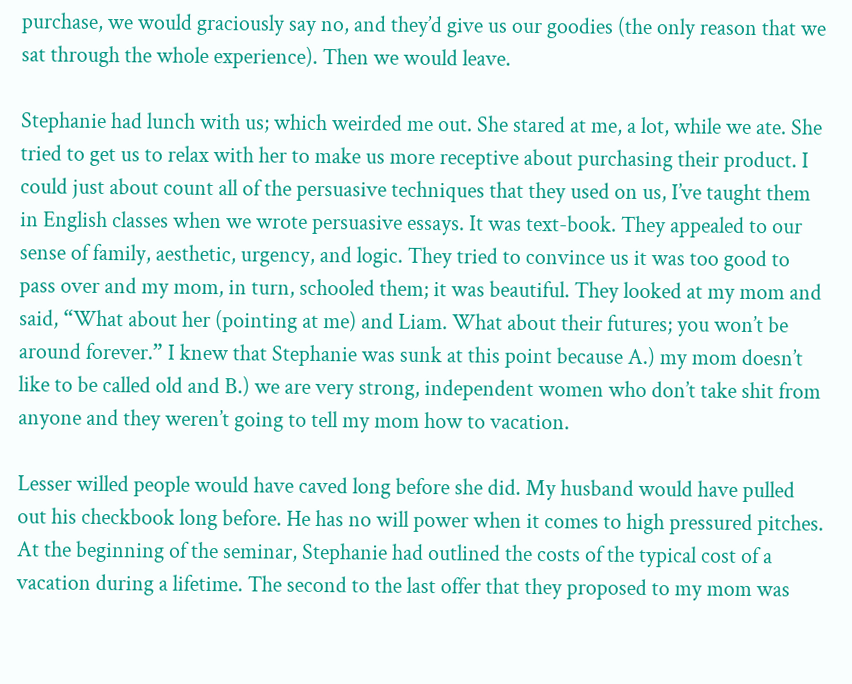purchase, we would graciously say no, and they’d give us our goodies (the only reason that we sat through the whole experience). Then we would leave.

Stephanie had lunch with us; which weirded me out. She stared at me, a lot, while we ate. She tried to get us to relax with her to make us more receptive about purchasing their product. I could just about count all of the persuasive techniques that they used on us, I’ve taught them in English classes when we wrote persuasive essays. It was text-book. They appealed to our sense of family, aesthetic, urgency, and logic. They tried to convince us it was too good to pass over and my mom, in turn, schooled them; it was beautiful. They looked at my mom and said, “What about her (pointing at me) and Liam. What about their futures; you won’t be around forever.” I knew that Stephanie was sunk at this point because A.) my mom doesn’t like to be called old and B.) we are very strong, independent women who don’t take shit from anyone and they weren’t going to tell my mom how to vacation.

Lesser willed people would have caved long before she did. My husband would have pulled out his checkbook long before. He has no will power when it comes to high pressured pitches. At the beginning of the seminar, Stephanie had outlined the costs of the typical cost of a vacation during a lifetime. The second to the last offer that they proposed to my mom was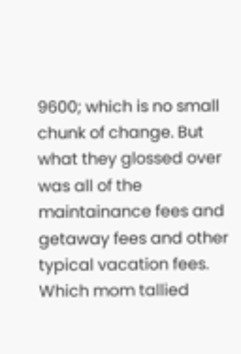9600; which is no small chunk of change. But what they glossed over was all of the maintainance fees and getaway fees and other typical vacation fees. Which mom tallied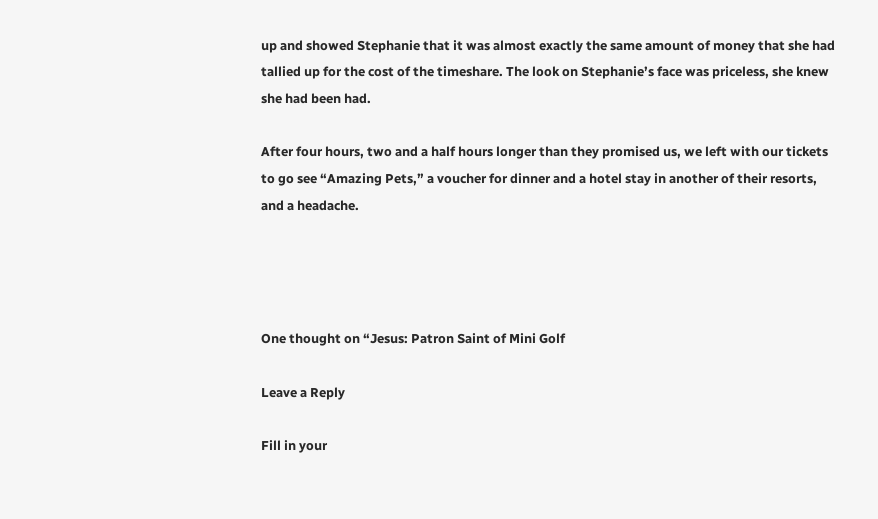up and showed Stephanie that it was almost exactly the same amount of money that she had tallied up for the cost of the timeshare. The look on Stephanie’s face was priceless, she knew she had been had.

After four hours, two and a half hours longer than they promised us, we left with our tickets to go see “Amazing Pets,” a voucher for dinner and a hotel stay in another of their resorts, and a headache.




One thought on “Jesus: Patron Saint of Mini Golf

Leave a Reply

Fill in your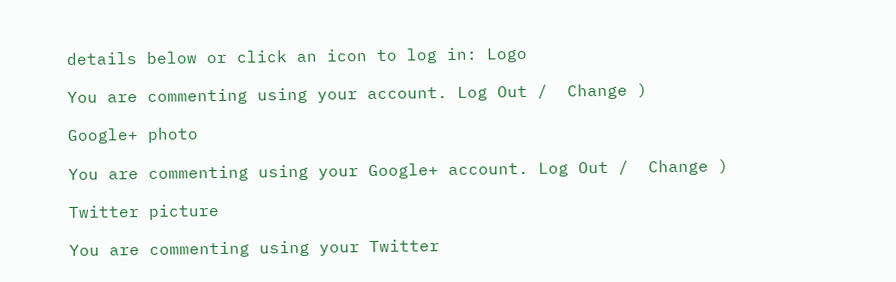details below or click an icon to log in: Logo

You are commenting using your account. Log Out /  Change )

Google+ photo

You are commenting using your Google+ account. Log Out /  Change )

Twitter picture

You are commenting using your Twitter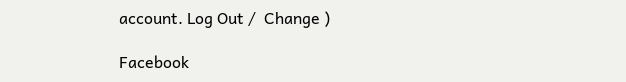account. Log Out /  Change )

Facebook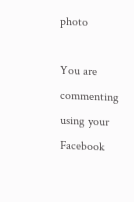photo

You are commenting using your Facebook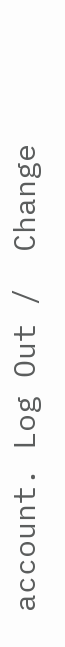account. Log Out /  Change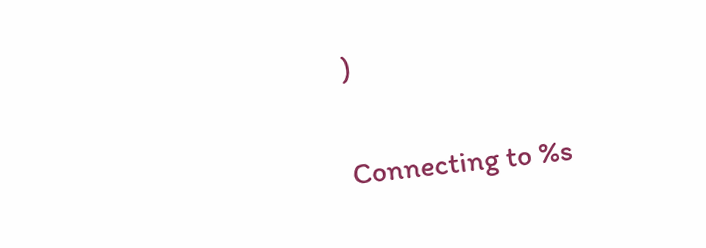)


Connecting to %s